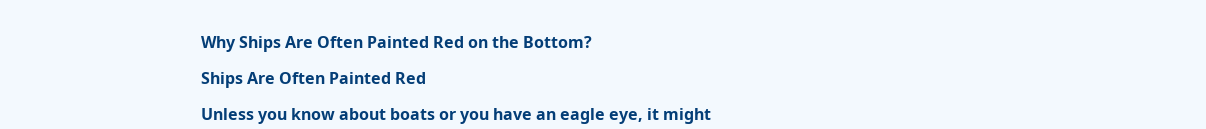Why Ships Are Often Painted Red on the Bottom?

Ships Are Often Painted Red

Unless you know about boats or you have an eagle eye, it might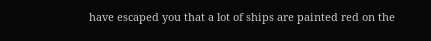have escaped you that a lot of ships are painted red on the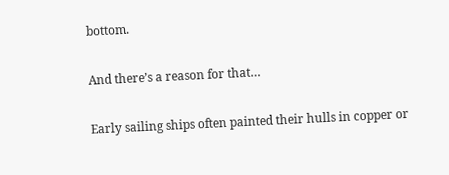bottom.

And there’s a reason for that…

Early sailing ships often painted their hulls in copper or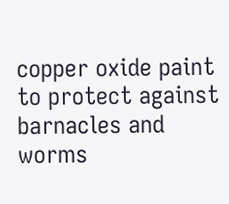copper oxide paint to protect against barnacles and worms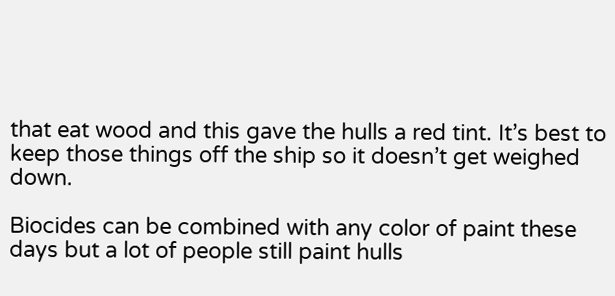that eat wood and this gave the hulls a red tint. It’s best to keep those things off the ship so it doesn’t get weighed down.

Biocides can be combined with any color of paint these days but a lot of people still paint hulls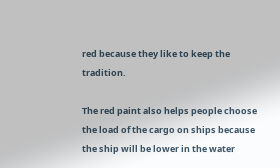red because they like to keep the tradition.

The red paint also helps people choose the load of the cargo on ships because the ship will be lower in the water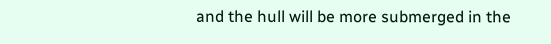and the hull will be more submerged in the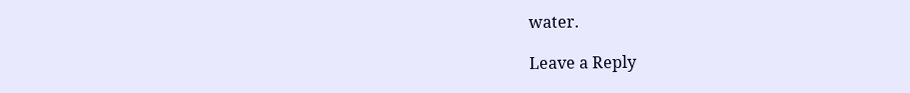water.

Leave a Reply